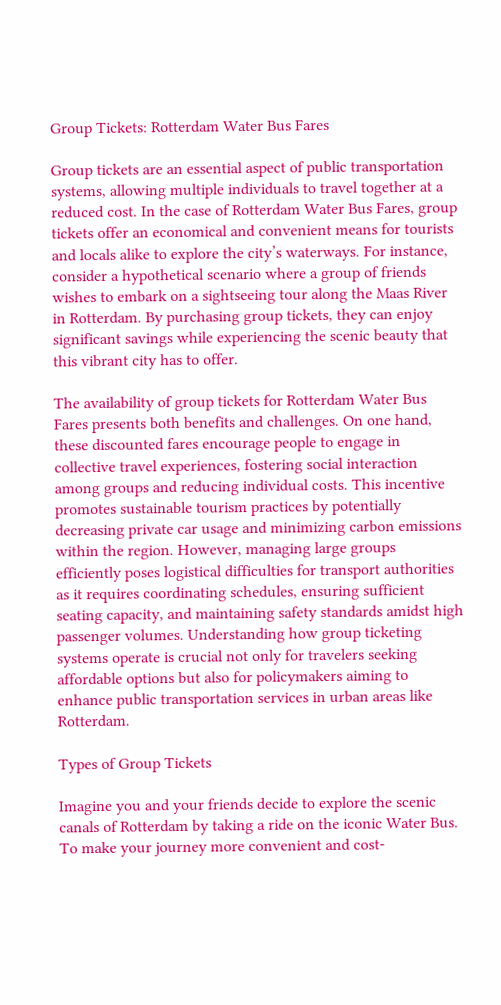Group Tickets: Rotterdam Water Bus Fares

Group tickets are an essential aspect of public transportation systems, allowing multiple individuals to travel together at a reduced cost. In the case of Rotterdam Water Bus Fares, group tickets offer an economical and convenient means for tourists and locals alike to explore the city’s waterways. For instance, consider a hypothetical scenario where a group of friends wishes to embark on a sightseeing tour along the Maas River in Rotterdam. By purchasing group tickets, they can enjoy significant savings while experiencing the scenic beauty that this vibrant city has to offer.

The availability of group tickets for Rotterdam Water Bus Fares presents both benefits and challenges. On one hand, these discounted fares encourage people to engage in collective travel experiences, fostering social interaction among groups and reducing individual costs. This incentive promotes sustainable tourism practices by potentially decreasing private car usage and minimizing carbon emissions within the region. However, managing large groups efficiently poses logistical difficulties for transport authorities as it requires coordinating schedules, ensuring sufficient seating capacity, and maintaining safety standards amidst high passenger volumes. Understanding how group ticketing systems operate is crucial not only for travelers seeking affordable options but also for policymakers aiming to enhance public transportation services in urban areas like Rotterdam.

Types of Group Tickets

Imagine you and your friends decide to explore the scenic canals of Rotterdam by taking a ride on the iconic Water Bus. To make your journey more convenient and cost-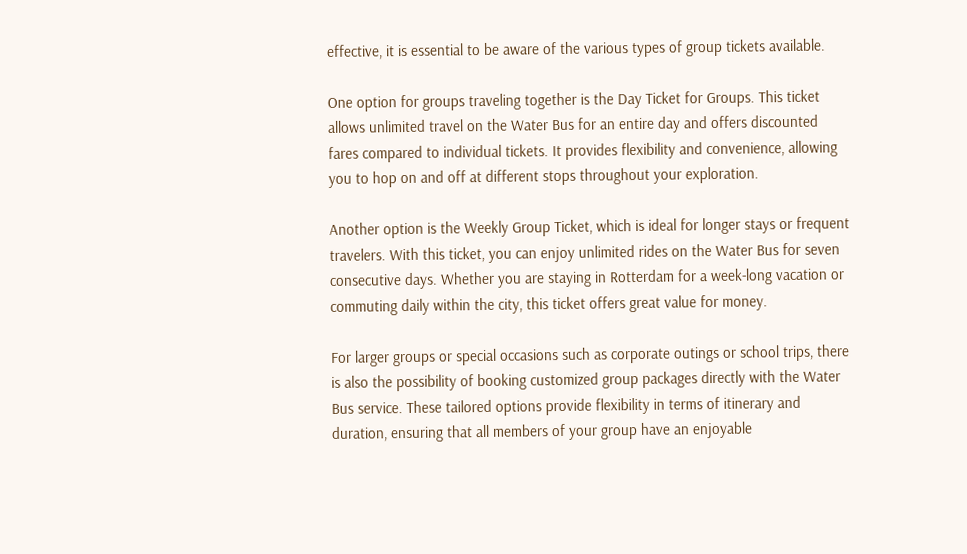effective, it is essential to be aware of the various types of group tickets available.

One option for groups traveling together is the Day Ticket for Groups. This ticket allows unlimited travel on the Water Bus for an entire day and offers discounted fares compared to individual tickets. It provides flexibility and convenience, allowing you to hop on and off at different stops throughout your exploration.

Another option is the Weekly Group Ticket, which is ideal for longer stays or frequent travelers. With this ticket, you can enjoy unlimited rides on the Water Bus for seven consecutive days. Whether you are staying in Rotterdam for a week-long vacation or commuting daily within the city, this ticket offers great value for money.

For larger groups or special occasions such as corporate outings or school trips, there is also the possibility of booking customized group packages directly with the Water Bus service. These tailored options provide flexibility in terms of itinerary and duration, ensuring that all members of your group have an enjoyable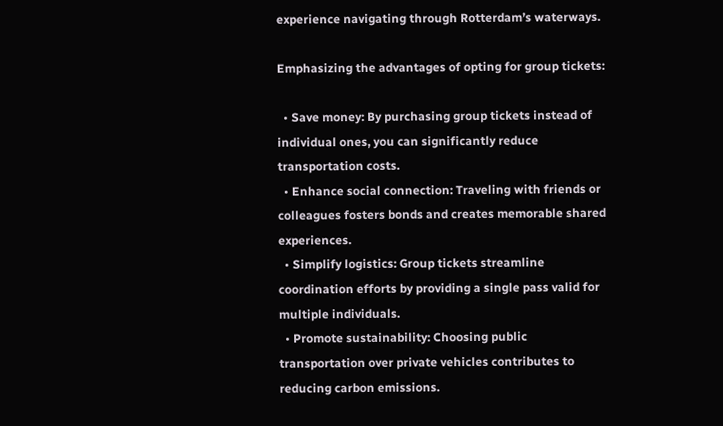experience navigating through Rotterdam’s waterways.

Emphasizing the advantages of opting for group tickets:

  • Save money: By purchasing group tickets instead of individual ones, you can significantly reduce transportation costs.
  • Enhance social connection: Traveling with friends or colleagues fosters bonds and creates memorable shared experiences.
  • Simplify logistics: Group tickets streamline coordination efforts by providing a single pass valid for multiple individuals.
  • Promote sustainability: Choosing public transportation over private vehicles contributes to reducing carbon emissions.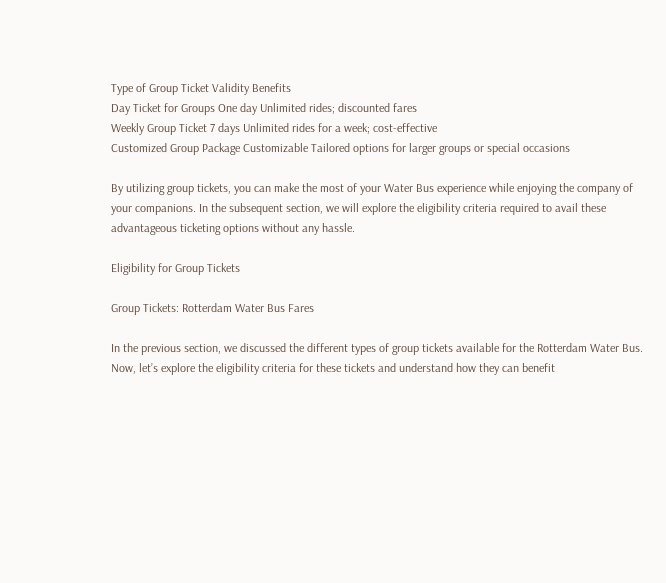Type of Group Ticket Validity Benefits
Day Ticket for Groups One day Unlimited rides; discounted fares
Weekly Group Ticket 7 days Unlimited rides for a week; cost-effective
Customized Group Package Customizable Tailored options for larger groups or special occasions

By utilizing group tickets, you can make the most of your Water Bus experience while enjoying the company of your companions. In the subsequent section, we will explore the eligibility criteria required to avail these advantageous ticketing options without any hassle.

Eligibility for Group Tickets

Group Tickets: Rotterdam Water Bus Fares

In the previous section, we discussed the different types of group tickets available for the Rotterdam Water Bus. Now, let’s explore the eligibility criteria for these tickets and understand how they can benefit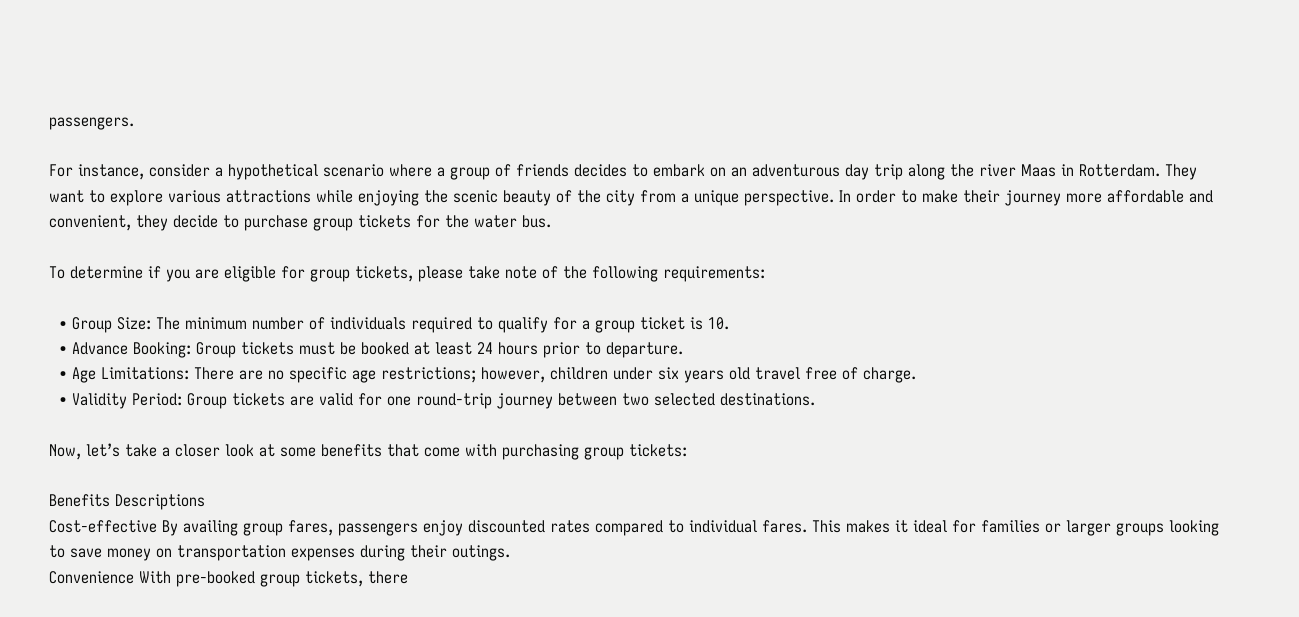passengers.

For instance, consider a hypothetical scenario where a group of friends decides to embark on an adventurous day trip along the river Maas in Rotterdam. They want to explore various attractions while enjoying the scenic beauty of the city from a unique perspective. In order to make their journey more affordable and convenient, they decide to purchase group tickets for the water bus.

To determine if you are eligible for group tickets, please take note of the following requirements:

  • Group Size: The minimum number of individuals required to qualify for a group ticket is 10.
  • Advance Booking: Group tickets must be booked at least 24 hours prior to departure.
  • Age Limitations: There are no specific age restrictions; however, children under six years old travel free of charge.
  • Validity Period: Group tickets are valid for one round-trip journey between two selected destinations.

Now, let’s take a closer look at some benefits that come with purchasing group tickets:

Benefits Descriptions
Cost-effective By availing group fares, passengers enjoy discounted rates compared to individual fares. This makes it ideal for families or larger groups looking to save money on transportation expenses during their outings.
Convenience With pre-booked group tickets, there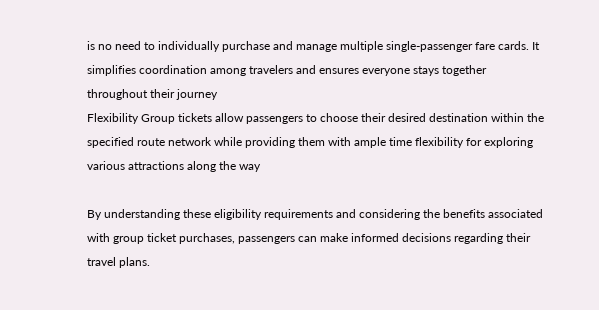is no need to individually purchase and manage multiple single-passenger fare cards. It simplifies coordination among travelers and ensures everyone stays together throughout their journey
Flexibility Group tickets allow passengers to choose their desired destination within the specified route network while providing them with ample time flexibility for exploring various attractions along the way

By understanding these eligibility requirements and considering the benefits associated with group ticket purchases, passengers can make informed decisions regarding their travel plans.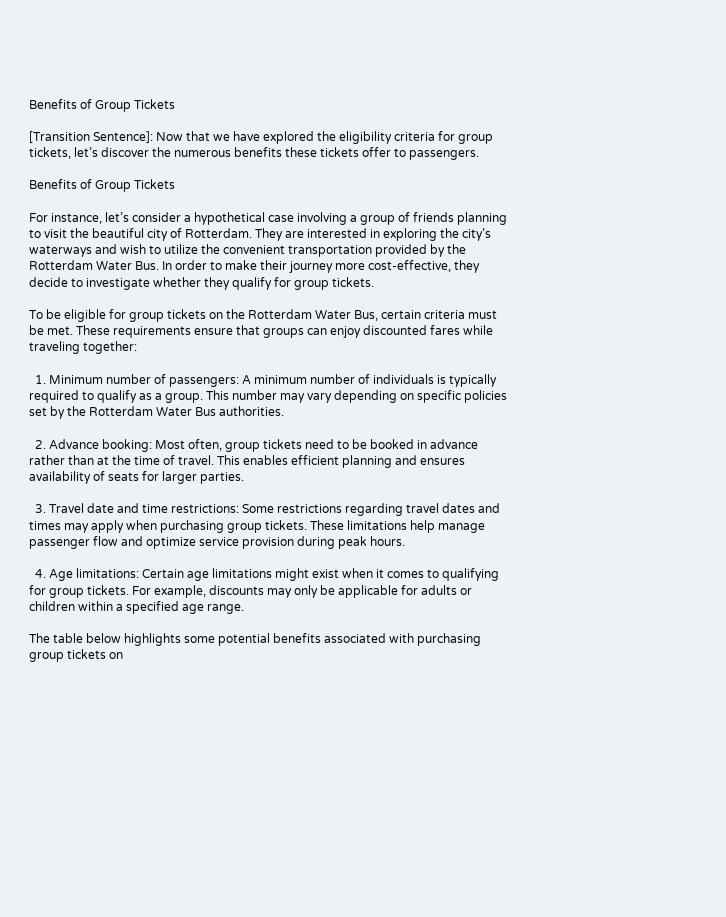Benefits of Group Tickets

[Transition Sentence]: Now that we have explored the eligibility criteria for group tickets, let’s discover the numerous benefits these tickets offer to passengers.

Benefits of Group Tickets

For instance, let’s consider a hypothetical case involving a group of friends planning to visit the beautiful city of Rotterdam. They are interested in exploring the city’s waterways and wish to utilize the convenient transportation provided by the Rotterdam Water Bus. In order to make their journey more cost-effective, they decide to investigate whether they qualify for group tickets.

To be eligible for group tickets on the Rotterdam Water Bus, certain criteria must be met. These requirements ensure that groups can enjoy discounted fares while traveling together:

  1. Minimum number of passengers: A minimum number of individuals is typically required to qualify as a group. This number may vary depending on specific policies set by the Rotterdam Water Bus authorities.

  2. Advance booking: Most often, group tickets need to be booked in advance rather than at the time of travel. This enables efficient planning and ensures availability of seats for larger parties.

  3. Travel date and time restrictions: Some restrictions regarding travel dates and times may apply when purchasing group tickets. These limitations help manage passenger flow and optimize service provision during peak hours.

  4. Age limitations: Certain age limitations might exist when it comes to qualifying for group tickets. For example, discounts may only be applicable for adults or children within a specified age range.

The table below highlights some potential benefits associated with purchasing group tickets on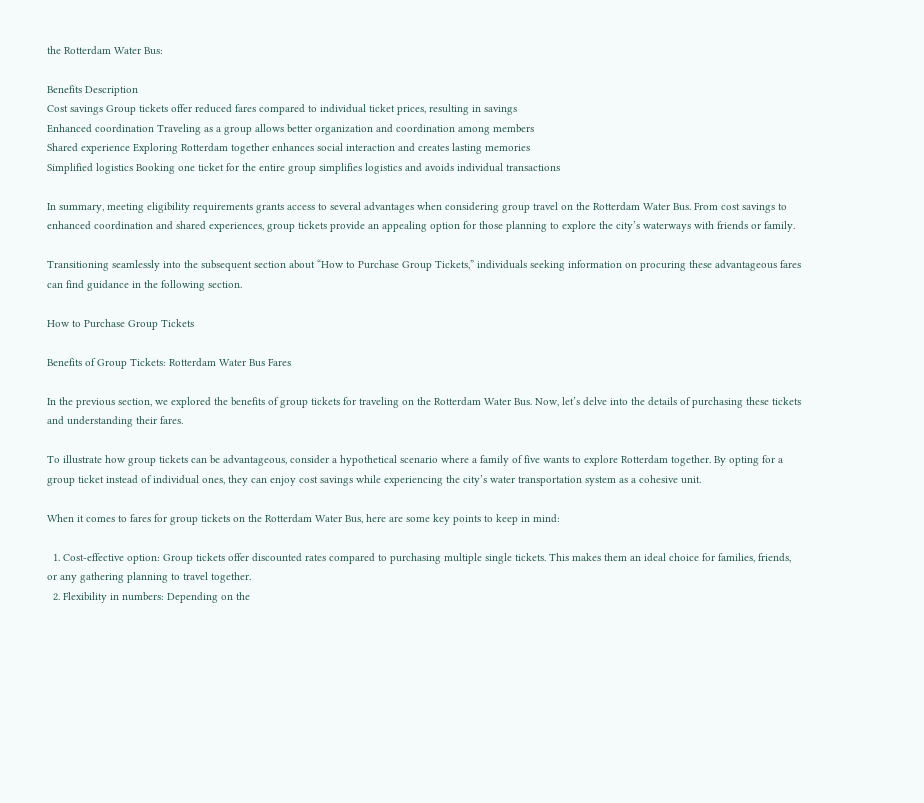the Rotterdam Water Bus:

Benefits Description
Cost savings Group tickets offer reduced fares compared to individual ticket prices, resulting in savings
Enhanced coordination Traveling as a group allows better organization and coordination among members
Shared experience Exploring Rotterdam together enhances social interaction and creates lasting memories
Simplified logistics Booking one ticket for the entire group simplifies logistics and avoids individual transactions

In summary, meeting eligibility requirements grants access to several advantages when considering group travel on the Rotterdam Water Bus. From cost savings to enhanced coordination and shared experiences, group tickets provide an appealing option for those planning to explore the city’s waterways with friends or family.

Transitioning seamlessly into the subsequent section about “How to Purchase Group Tickets,” individuals seeking information on procuring these advantageous fares can find guidance in the following section.

How to Purchase Group Tickets

Benefits of Group Tickets: Rotterdam Water Bus Fares

In the previous section, we explored the benefits of group tickets for traveling on the Rotterdam Water Bus. Now, let’s delve into the details of purchasing these tickets and understanding their fares.

To illustrate how group tickets can be advantageous, consider a hypothetical scenario where a family of five wants to explore Rotterdam together. By opting for a group ticket instead of individual ones, they can enjoy cost savings while experiencing the city’s water transportation system as a cohesive unit.

When it comes to fares for group tickets on the Rotterdam Water Bus, here are some key points to keep in mind:

  1. Cost-effective option: Group tickets offer discounted rates compared to purchasing multiple single tickets. This makes them an ideal choice for families, friends, or any gathering planning to travel together.
  2. Flexibility in numbers: Depending on the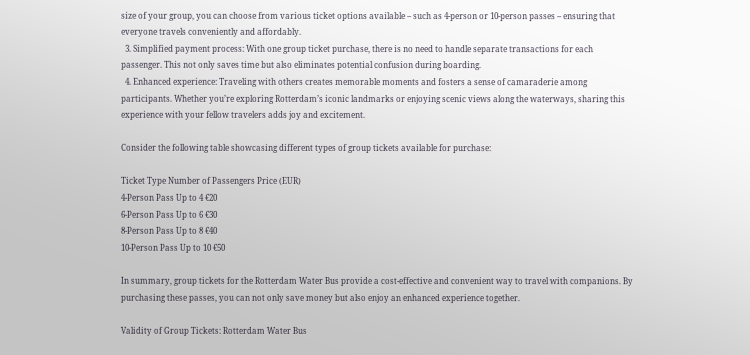size of your group, you can choose from various ticket options available – such as 4-person or 10-person passes – ensuring that everyone travels conveniently and affordably.
  3. Simplified payment process: With one group ticket purchase, there is no need to handle separate transactions for each passenger. This not only saves time but also eliminates potential confusion during boarding.
  4. Enhanced experience: Traveling with others creates memorable moments and fosters a sense of camaraderie among participants. Whether you’re exploring Rotterdam’s iconic landmarks or enjoying scenic views along the waterways, sharing this experience with your fellow travelers adds joy and excitement.

Consider the following table showcasing different types of group tickets available for purchase:

Ticket Type Number of Passengers Price (EUR)
4-Person Pass Up to 4 €20
6-Person Pass Up to 6 €30
8-Person Pass Up to 8 €40
10-Person Pass Up to 10 €50

In summary, group tickets for the Rotterdam Water Bus provide a cost-effective and convenient way to travel with companions. By purchasing these passes, you can not only save money but also enjoy an enhanced experience together.

Validity of Group Tickets: Rotterdam Water Bus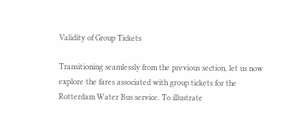Validity of Group Tickets

Transitioning seamlessly from the previous section, let us now explore the fares associated with group tickets for the Rotterdam Water Bus service. To illustrate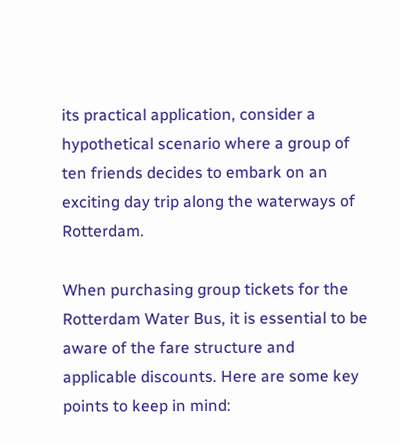its practical application, consider a hypothetical scenario where a group of ten friends decides to embark on an exciting day trip along the waterways of Rotterdam.

When purchasing group tickets for the Rotterdam Water Bus, it is essential to be aware of the fare structure and applicable discounts. Here are some key points to keep in mind: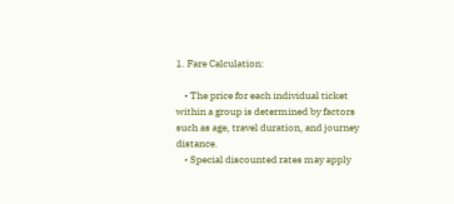1. Fare Calculation:

    • The price for each individual ticket within a group is determined by factors such as age, travel duration, and journey distance.
    • Special discounted rates may apply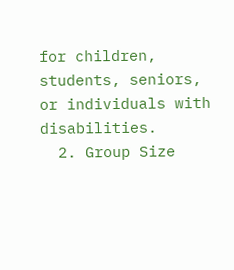for children, students, seniors, or individuals with disabilities.
  2. Group Size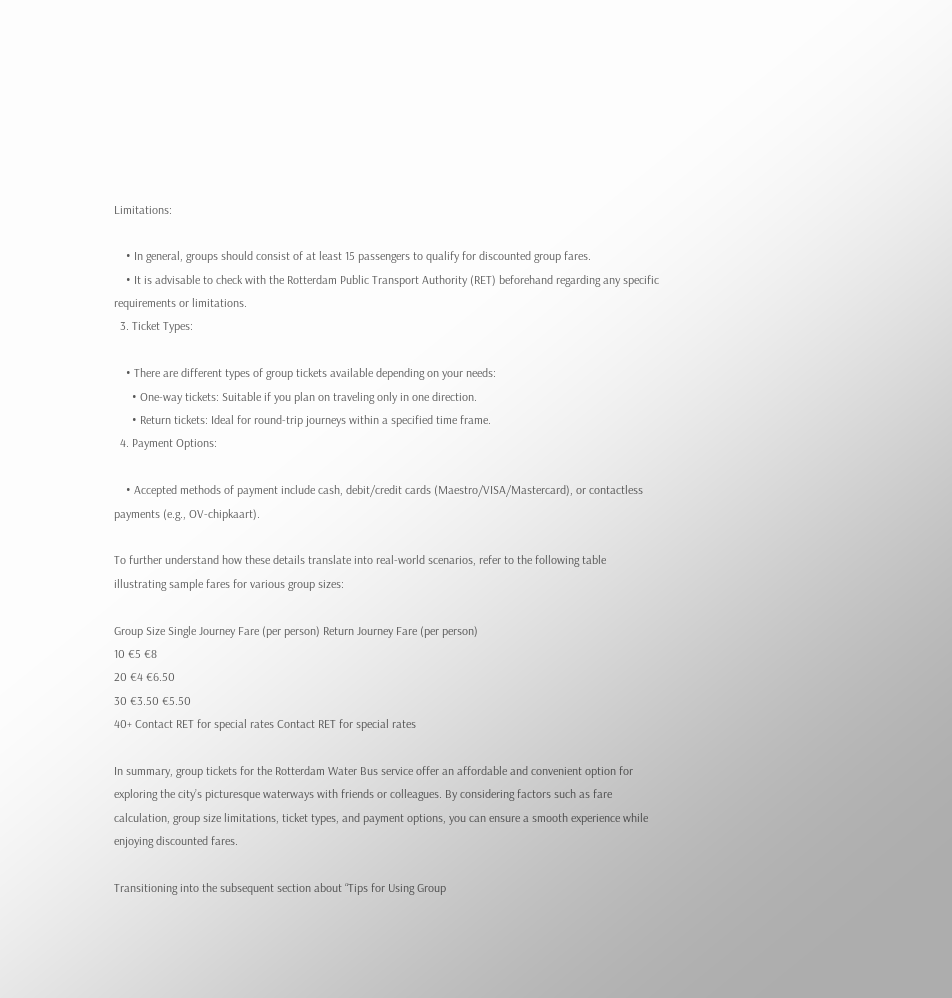Limitations:

    • In general, groups should consist of at least 15 passengers to qualify for discounted group fares.
    • It is advisable to check with the Rotterdam Public Transport Authority (RET) beforehand regarding any specific requirements or limitations.
  3. Ticket Types:

    • There are different types of group tickets available depending on your needs:
      • One-way tickets: Suitable if you plan on traveling only in one direction.
      • Return tickets: Ideal for round-trip journeys within a specified time frame.
  4. Payment Options:

    • Accepted methods of payment include cash, debit/credit cards (Maestro/VISA/Mastercard), or contactless payments (e.g., OV-chipkaart).

To further understand how these details translate into real-world scenarios, refer to the following table illustrating sample fares for various group sizes:

Group Size Single Journey Fare (per person) Return Journey Fare (per person)
10 €5 €8
20 €4 €6.50
30 €3.50 €5.50
40+ Contact RET for special rates Contact RET for special rates

In summary, group tickets for the Rotterdam Water Bus service offer an affordable and convenient option for exploring the city’s picturesque waterways with friends or colleagues. By considering factors such as fare calculation, group size limitations, ticket types, and payment options, you can ensure a smooth experience while enjoying discounted fares.

Transitioning into the subsequent section about “Tips for Using Group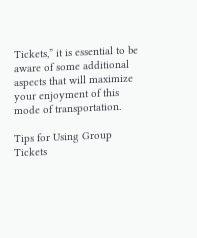Tickets,” it is essential to be aware of some additional aspects that will maximize your enjoyment of this mode of transportation.

Tips for Using Group Tickets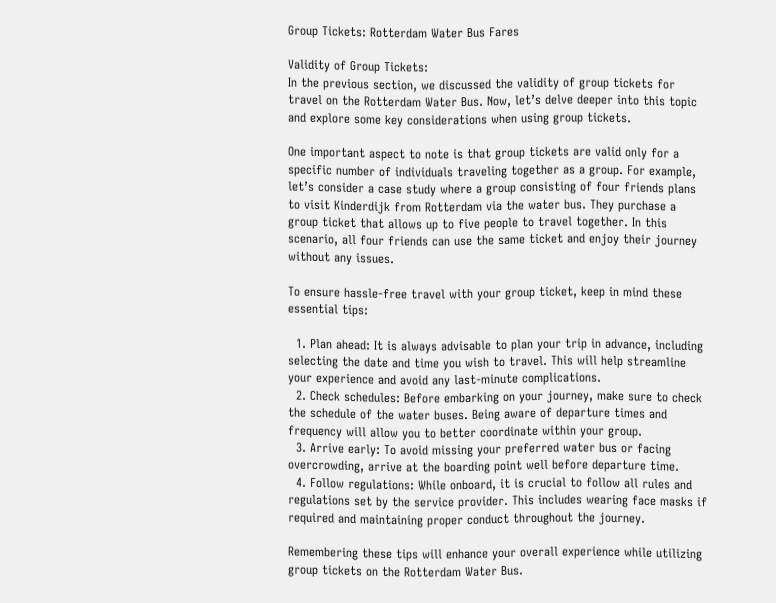Group Tickets: Rotterdam Water Bus Fares

Validity of Group Tickets:
In the previous section, we discussed the validity of group tickets for travel on the Rotterdam Water Bus. Now, let’s delve deeper into this topic and explore some key considerations when using group tickets.

One important aspect to note is that group tickets are valid only for a specific number of individuals traveling together as a group. For example, let’s consider a case study where a group consisting of four friends plans to visit Kinderdijk from Rotterdam via the water bus. They purchase a group ticket that allows up to five people to travel together. In this scenario, all four friends can use the same ticket and enjoy their journey without any issues.

To ensure hassle-free travel with your group ticket, keep in mind these essential tips:

  1. Plan ahead: It is always advisable to plan your trip in advance, including selecting the date and time you wish to travel. This will help streamline your experience and avoid any last-minute complications.
  2. Check schedules: Before embarking on your journey, make sure to check the schedule of the water buses. Being aware of departure times and frequency will allow you to better coordinate within your group.
  3. Arrive early: To avoid missing your preferred water bus or facing overcrowding, arrive at the boarding point well before departure time.
  4. Follow regulations: While onboard, it is crucial to follow all rules and regulations set by the service provider. This includes wearing face masks if required and maintaining proper conduct throughout the journey.

Remembering these tips will enhance your overall experience while utilizing group tickets on the Rotterdam Water Bus.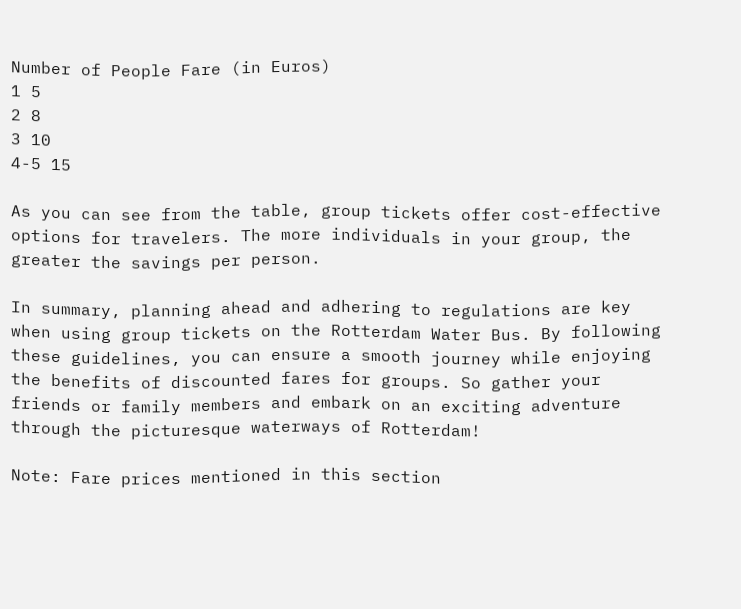Number of People Fare (in Euros)
1 5
2 8
3 10
4-5 15

As you can see from the table, group tickets offer cost-effective options for travelers. The more individuals in your group, the greater the savings per person.

In summary, planning ahead and adhering to regulations are key when using group tickets on the Rotterdam Water Bus. By following these guidelines, you can ensure a smooth journey while enjoying the benefits of discounted fares for groups. So gather your friends or family members and embark on an exciting adventure through the picturesque waterways of Rotterdam!

Note: Fare prices mentioned in this section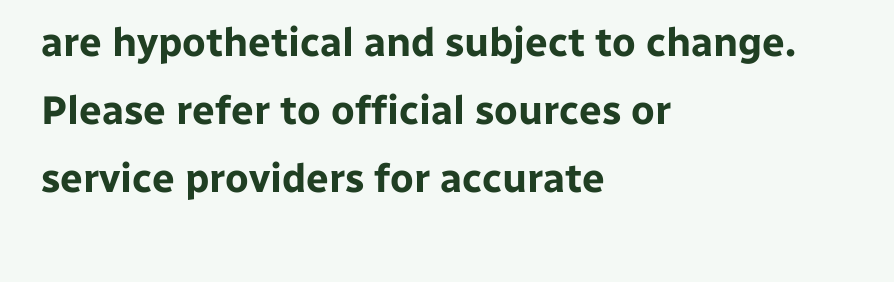are hypothetical and subject to change. Please refer to official sources or service providers for accurate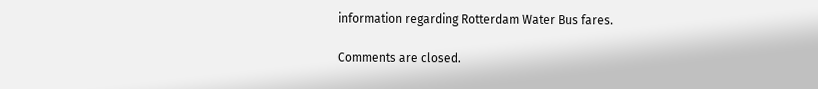information regarding Rotterdam Water Bus fares.

Comments are closed.